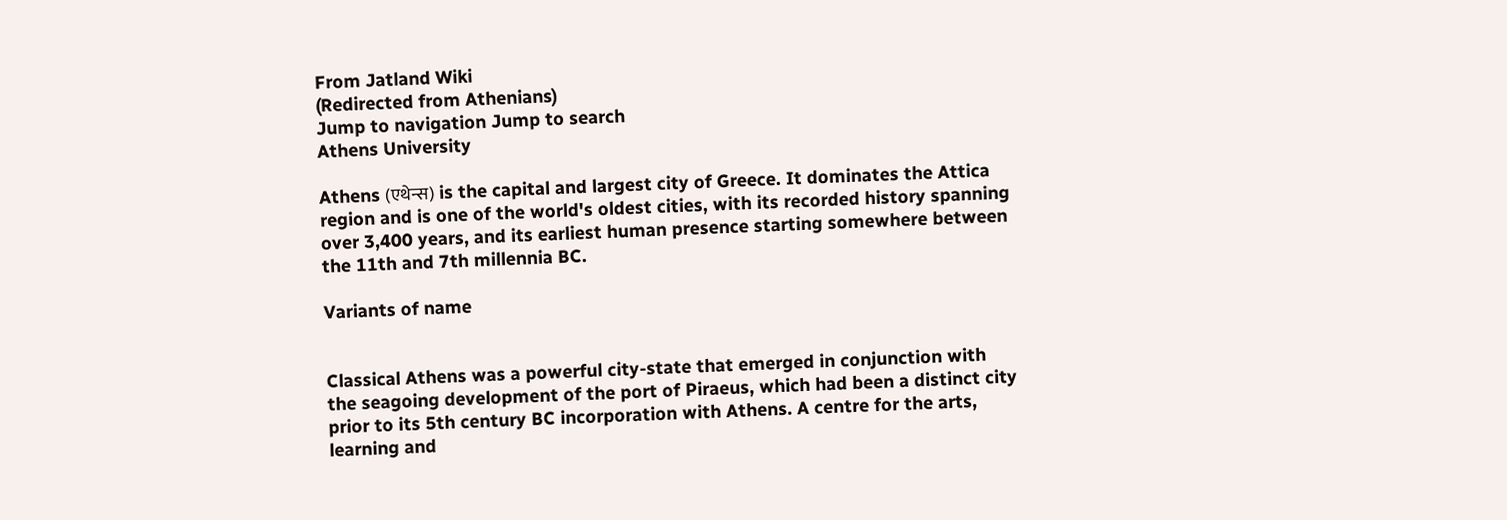From Jatland Wiki
(Redirected from Athenians)
Jump to navigation Jump to search
Athens University

Athens (एथेन्स) is the capital and largest city of Greece. It dominates the Attica region and is one of the world's oldest cities, with its recorded history spanning over 3,400 years, and its earliest human presence starting somewhere between the 11th and 7th millennia BC.

Variants of name


Classical Athens was a powerful city-state that emerged in conjunction with the seagoing development of the port of Piraeus, which had been a distinct city prior to its 5th century BC incorporation with Athens. A centre for the arts, learning and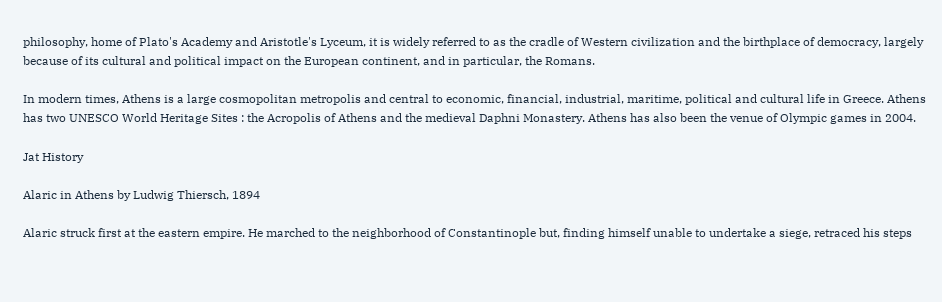philosophy, home of Plato's Academy and Aristotle's Lyceum, it is widely referred to as the cradle of Western civilization and the birthplace of democracy, largely because of its cultural and political impact on the European continent, and in particular, the Romans.

In modern times, Athens is a large cosmopolitan metropolis and central to economic, financial, industrial, maritime, political and cultural life in Greece. Athens has two UNESCO World Heritage Sites : the Acropolis of Athens and the medieval Daphni Monastery. Athens has also been the venue of Olympic games in 2004.

Jat History

Alaric in Athens by Ludwig Thiersch, 1894

Alaric struck first at the eastern empire. He marched to the neighborhood of Constantinople but, finding himself unable to undertake a siege, retraced his steps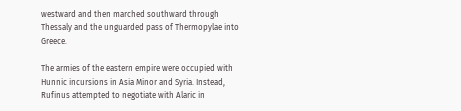westward and then marched southward through Thessaly and the unguarded pass of Thermopylae into Greece.

The armies of the eastern empire were occupied with Hunnic incursions in Asia Minor and Syria. Instead, Rufinus attempted to negotiate with Alaric in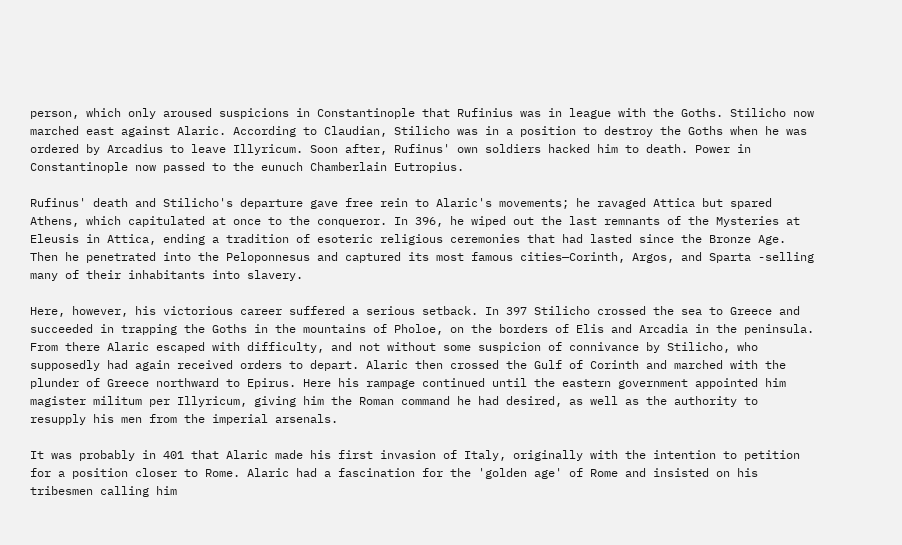person, which only aroused suspicions in Constantinople that Rufinius was in league with the Goths. Stilicho now marched east against Alaric. According to Claudian, Stilicho was in a position to destroy the Goths when he was ordered by Arcadius to leave Illyricum. Soon after, Rufinus' own soldiers hacked him to death. Power in Constantinople now passed to the eunuch Chamberlain Eutropius.

Rufinus' death and Stilicho's departure gave free rein to Alaric's movements; he ravaged Attica but spared Athens, which capitulated at once to the conqueror. In 396, he wiped out the last remnants of the Mysteries at Eleusis in Attica, ending a tradition of esoteric religious ceremonies that had lasted since the Bronze Age. Then he penetrated into the Peloponnesus and captured its most famous cities—Corinth, Argos, and Sparta -selling many of their inhabitants into slavery.

Here, however, his victorious career suffered a serious setback. In 397 Stilicho crossed the sea to Greece and succeeded in trapping the Goths in the mountains of Pholoe, on the borders of Elis and Arcadia in the peninsula. From there Alaric escaped with difficulty, and not without some suspicion of connivance by Stilicho, who supposedly had again received orders to depart. Alaric then crossed the Gulf of Corinth and marched with the plunder of Greece northward to Epirus. Here his rampage continued until the eastern government appointed him magister militum per Illyricum, giving him the Roman command he had desired, as well as the authority to resupply his men from the imperial arsenals.

It was probably in 401 that Alaric made his first invasion of Italy, originally with the intention to petition for a position closer to Rome. Alaric had a fascination for the 'golden age' of Rome and insisted on his tribesmen calling him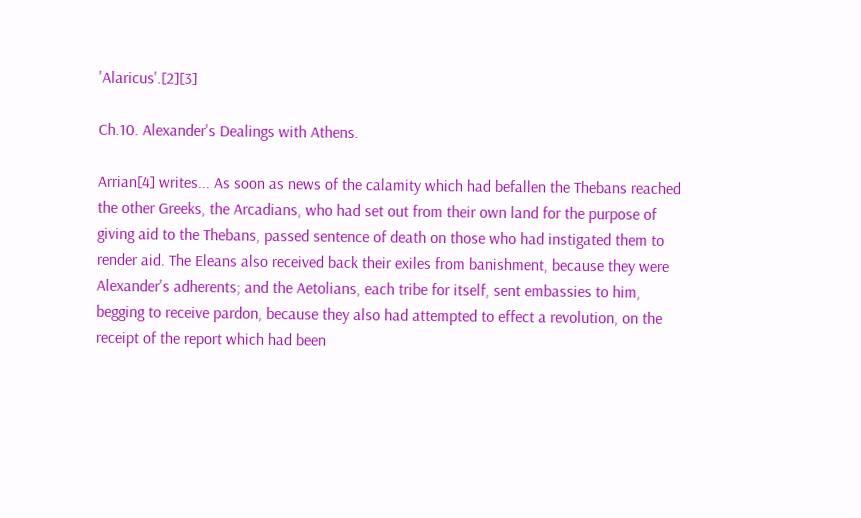'Alaricus'.[2][3]

Ch.10. Alexander's Dealings with Athens.

Arrian[4] writes... As soon as news of the calamity which had befallen the Thebans reached the other Greeks, the Arcadians, who had set out from their own land for the purpose of giving aid to the Thebans, passed sentence of death on those who had instigated them to render aid. The Eleans also received back their exiles from banishment, because they were Alexander's adherents; and the Aetolians, each tribe for itself, sent embassies to him, begging to receive pardon, because they also had attempted to effect a revolution, on the receipt of the report which had been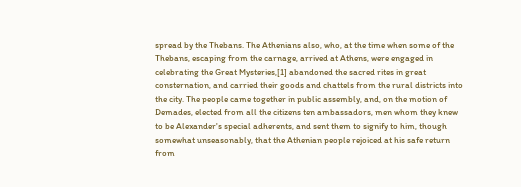spread by the Thebans. The Athenians also, who, at the time when some of the Thebans, escaping from the carnage, arrived at Athens, were engaged in celebrating the Great Mysteries,[1] abandoned the sacred rites in great consternation, and carried their goods and chattels from the rural districts into the city. The people came together in public assembly, and, on the motion of Demades, elected from all the citizens ten ambassadors, men whom they knew to be Alexander's special adherents, and sent them to signify to him, though somewhat unseasonably, that the Athenian people rejoiced at his safe return from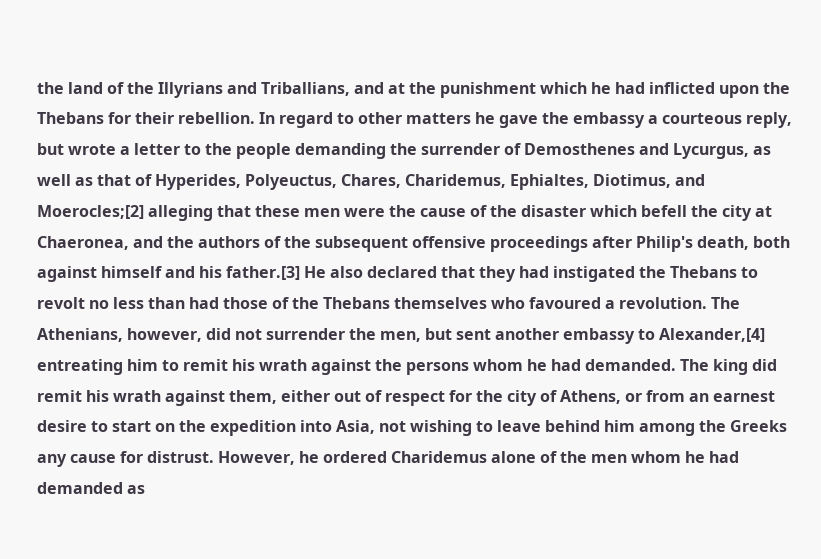the land of the Illyrians and Triballians, and at the punishment which he had inflicted upon the Thebans for their rebellion. In regard to other matters he gave the embassy a courteous reply, but wrote a letter to the people demanding the surrender of Demosthenes and Lycurgus, as well as that of Hyperides, Polyeuctus, Chares, Charidemus, Ephialtes, Diotimus, and Moerocles;[2] alleging that these men were the cause of the disaster which befell the city at Chaeronea, and the authors of the subsequent offensive proceedings after Philip's death, both against himself and his father.[3] He also declared that they had instigated the Thebans to revolt no less than had those of the Thebans themselves who favoured a revolution. The Athenians, however, did not surrender the men, but sent another embassy to Alexander,[4] entreating him to remit his wrath against the persons whom he had demanded. The king did remit his wrath against them, either out of respect for the city of Athens, or from an earnest desire to start on the expedition into Asia, not wishing to leave behind him among the Greeks any cause for distrust. However, he ordered Charidemus alone of the men whom he had demanded as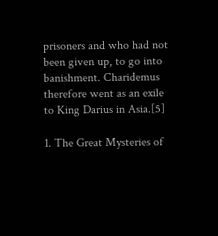prisoners and who had not been given up, to go into banishment. Charidemus therefore went as an exile to King Darius in Asia.[5]

1. The Great Mysteries of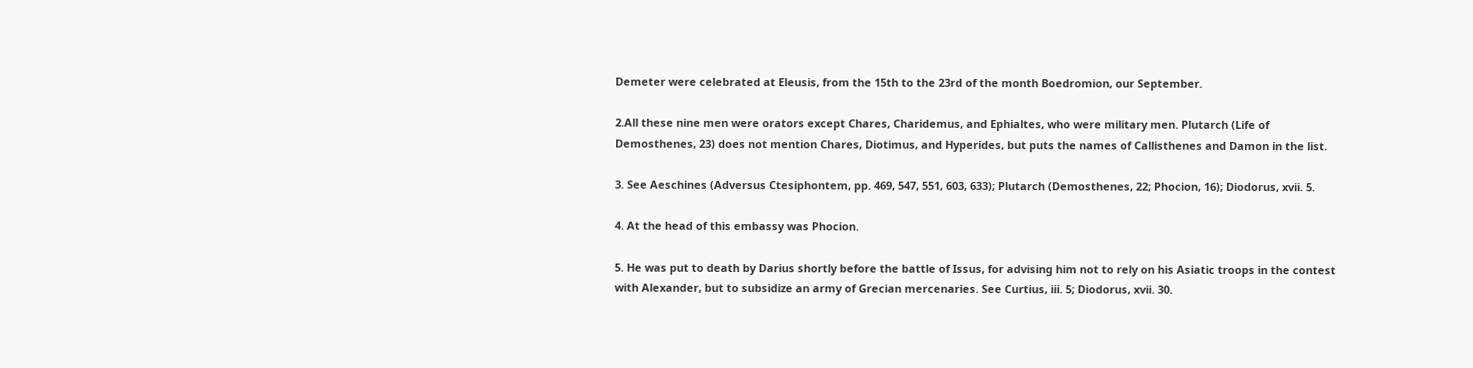Demeter were celebrated at Eleusis, from the 15th to the 23rd of the month Boedromion, our September.

2.All these nine men were orators except Chares, Charidemus, and Ephialtes, who were military men. Plutarch (Life of Demosthenes, 23) does not mention Chares, Diotimus, and Hyperides, but puts the names of Callisthenes and Damon in the list.

3. See Aeschines (Adversus Ctesiphontem, pp. 469, 547, 551, 603, 633); Plutarch (Demosthenes, 22; Phocion, 16); Diodorus, xvii. 5.

4. At the head of this embassy was Phocion.

5. He was put to death by Darius shortly before the battle of Issus, for advising him not to rely on his Asiatic troops in the contest with Alexander, but to subsidize an army of Grecian mercenaries. See Curtius, iii. 5; Diodorus, xvii. 30.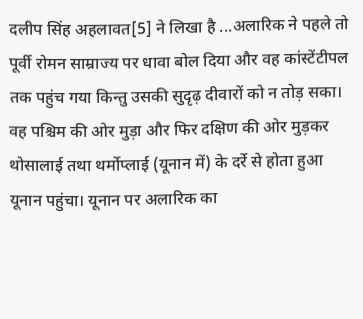दलीप सिंह अहलावत[5] ने लिखा है ...अलारिक ने पहले तो पूर्वी रोमन साम्राज्य पर धावा बोल दिया और वह कांस्टेंटीपल तक पहुंच गया किन्तु उसकी सुदृढ़ दीवारों को न तोड़ सका। वह पश्चिम की ओर मुड़ा और फिर दक्षिण की ओर मुड़कर थोसालाई तथा थर्मोप्लाई (यूनान में) के दर्रे से होता हुआ यूनान पहुंचा। यूनान पर अलारिक का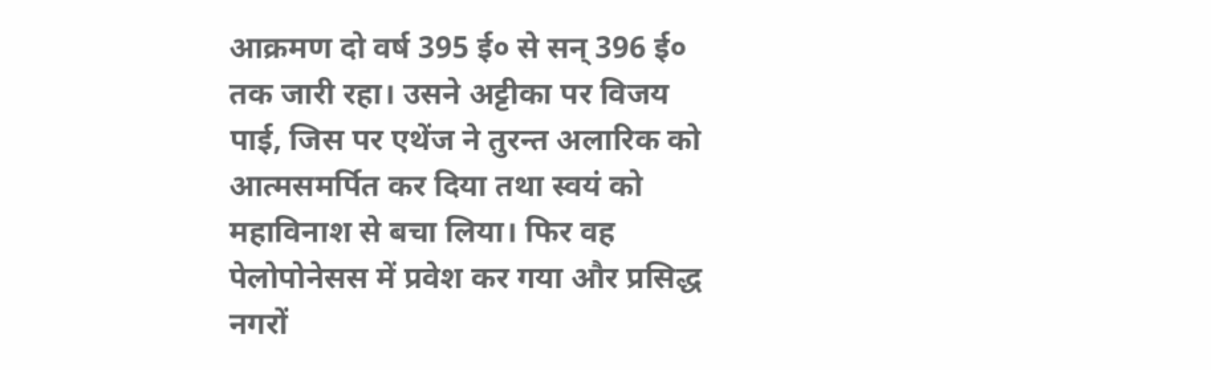आक्रमण दो वर्ष 395 ई० से सन् 396 ई० तक जारी रहा। उसने अट्टीका पर विजय पाई, जिस पर एथेंज ने तुरन्त अलारिक को आत्मसमर्पित कर दिया तथा स्वयं को महाविनाश से बचा लिया। फिर वह पेलोपोनेसस में प्रवेश कर गया और प्रसिद्ध नगरों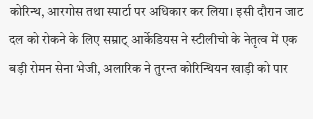कोरिन्थ, आरगोस तथा स्पार्टा पर अधिकार कर लिया। इसी दौरान जाट दल को रोकने के लिए सम्राट् आर्केडियस ने स्टीलीचो के नेतृत्व में एक बड़ी रोमन सेना भेजी, अलारिक ने तुरन्त कोरिन्थियन खाड़ी को पार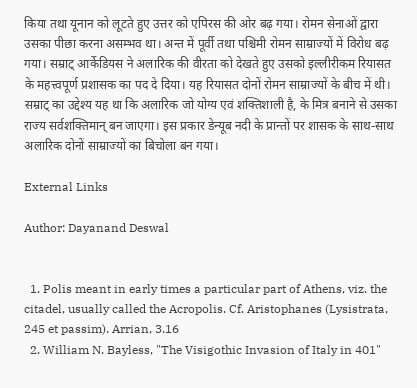किया तथा यूनान को लूटते हुए उत्तर को एपिरस की ओर बढ़ गया। रोमन सेनाओं द्वारा उसका पीछा करना असम्भव था। अन्त में पूर्वी तथा पश्चिमी रोमन साम्राज्यों में विरोध बढ़ गया। सम्राट् आर्केडियस ने अलारिक की वीरता को देखते हुए उसको इल्लीरीकम रियासत के महत्त्वपूर्ण प्रशासक का पद दे दिया। यह रियासत दोनों रोमन साम्राज्यों के बीच में थी। सम्राट् का उद्देश्य यह था कि अलारिक जो योग्य एवं शक्तिशाली है, के मित्र बनाने से उसका राज्य सर्वशक्तिमान् बन जाएगा। इस प्रकार डेन्यूब नदी के प्रान्तों पर शासक के साथ-साथ अलारिक दोनों साम्राज्यों का बिचोला बन गया।

External Links

Author: Dayanand Deswal


  1. Polis meant in early times a particular part of Athens, viz. the citadel, usually called the Acropolis. Cf. Aristophanes (Lysistrata, 245 et passim). Arrian, 3.16
  2. William N. Bayless, "The Visigothic Invasion of Italy in 401"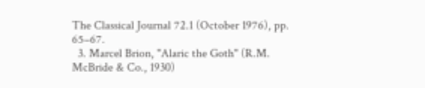The Classical Journal 72.1 (October 1976), pp. 65–67.
  3. Marcel Brion, "Alaric the Goth" (R.M. McBride & Co., 1930)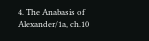4. The Anabasis of Alexander/1a, ch.10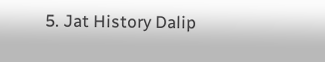5. Jat History Dalip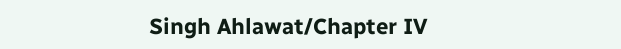Singh Ahlawat/Chapter IV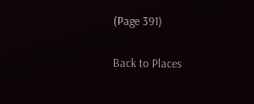(Page 391)

Back to Places